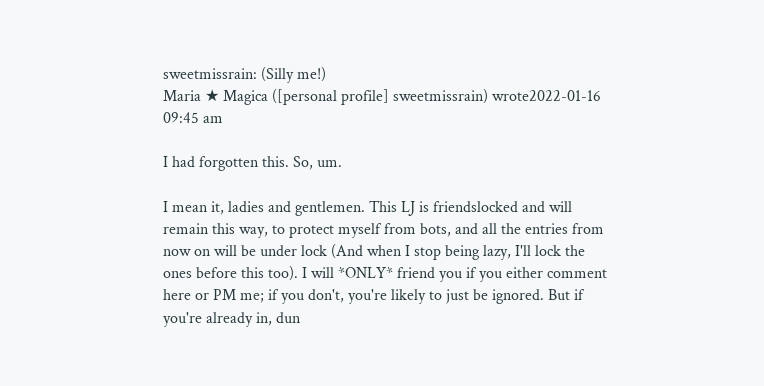sweetmissrain: (Silly me!)
Maria ★ Magica ([personal profile] sweetmissrain) wrote2022-01-16 09:45 am

I had forgotten this. So, um.

I mean it, ladies and gentlemen. This LJ is friendslocked and will remain this way, to protect myself from bots, and all the entries from now on will be under lock (And when I stop being lazy, I'll lock the ones before this too). I will *ONLY* friend you if you either comment here or PM me; if you don't, you're likely to just be ignored. But if you're already in, dun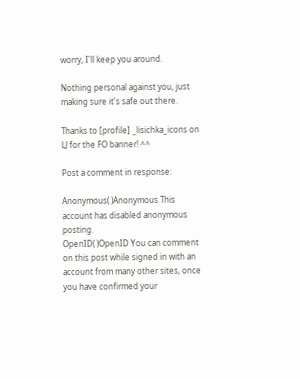worry, I'll keep you around.

Nothing personal against you, just making sure it's safe out there.

Thanks to [profile] _lisichka_icons on LJ for the FO banner! ^^

Post a comment in response:

Anonymous( )Anonymous This account has disabled anonymous posting.
OpenID( )OpenID You can comment on this post while signed in with an account from many other sites, once you have confirmed your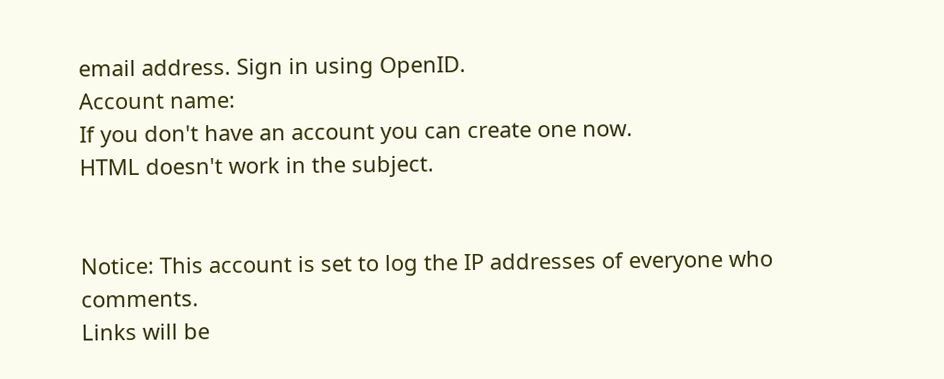email address. Sign in using OpenID.
Account name:
If you don't have an account you can create one now.
HTML doesn't work in the subject.


Notice: This account is set to log the IP addresses of everyone who comments.
Links will be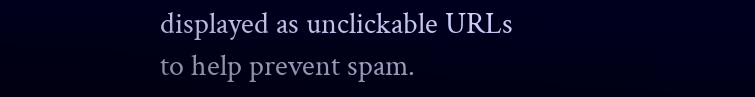displayed as unclickable URLs to help prevent spam.